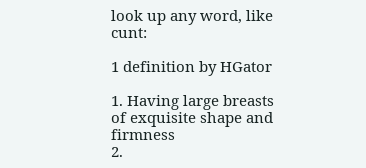look up any word, like cunt:

1 definition by HGator

1. Having large breasts of exquisite shape and firmness
2.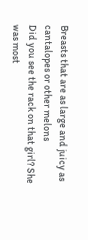Breasts that are as large and juicy as cantalopes or other melons
Did you see the rack on that girl? She was most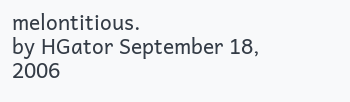melontitious.
by HGator September 18, 2006